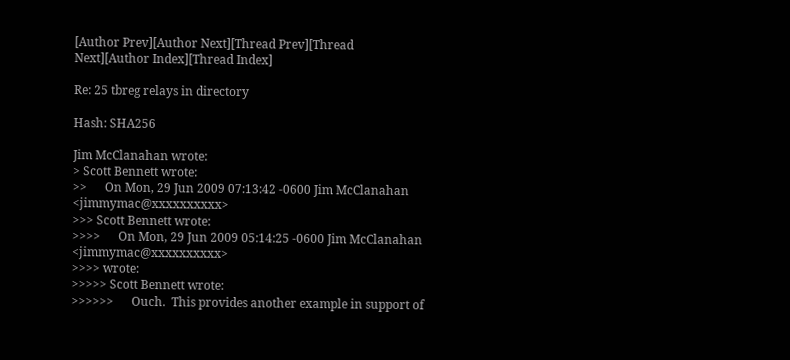[Author Prev][Author Next][Thread Prev][Thread Next][Author Index][Thread Index]

Re: 25 tbreg relays in directory

Hash: SHA256

Jim McClanahan wrote:
> Scott Bennett wrote:
>>      On Mon, 29 Jun 2009 07:13:42 -0600 Jim McClanahan <jimmymac@xxxxxxxxxx>
>>> Scott Bennett wrote:
>>>>      On Mon, 29 Jun 2009 05:14:25 -0600 Jim McClanahan <jimmymac@xxxxxxxxxx>
>>>> wrote:
>>>>> Scott Bennett wrote:
>>>>>>      Ouch.  This provides another example in support of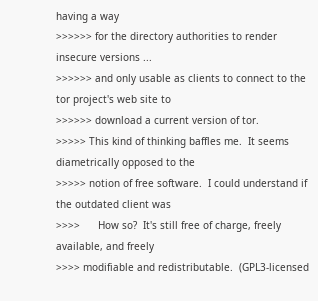having a way
>>>>>> for the directory authorities to render insecure versions ...
>>>>>> and only usable as clients to connect to the tor project's web site to
>>>>>> download a current version of tor.
>>>>> This kind of thinking baffles me.  It seems diametrically opposed to the
>>>>> notion of free software.  I could understand if the outdated client was
>>>>      How so?  It's still free of charge, freely available, and freely
>>>> modifiable and redistributable.  (GPL3-licensed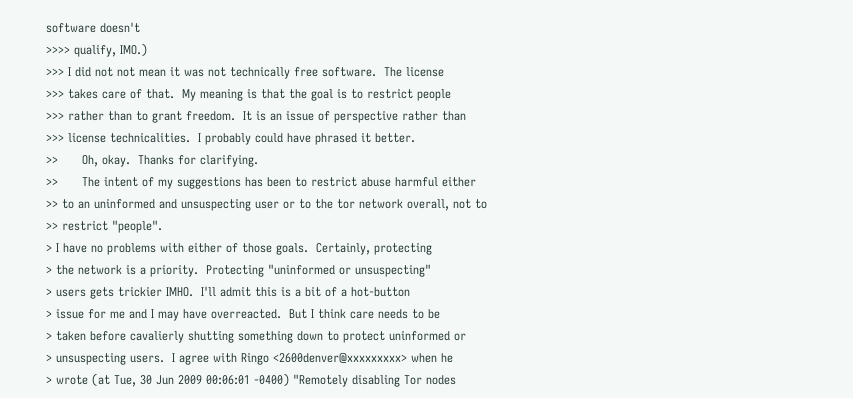software doesn't
>>>> qualify, IMO.)
>>> I did not not mean it was not technically free software.  The license
>>> takes care of that.  My meaning is that the goal is to restrict people
>>> rather than to grant freedom.  It is an issue of perspective rather than
>>> license technicalities.  I probably could have phrased it better.
>>      Oh, okay.  Thanks for clarifying.
>>      The intent of my suggestions has been to restrict abuse harmful either
>> to an uninformed and unsuspecting user or to the tor network overall, not to
>> restrict "people".
> I have no problems with either of those goals.  Certainly, protecting
> the network is a priority.  Protecting "uninformed or unsuspecting"
> users gets trickier IMHO.  I'll admit this is a bit of a hot-button
> issue for me and I may have overreacted.  But I think care needs to be
> taken before cavalierly shutting something down to protect uninformed or
> unsuspecting users.  I agree with Ringo <2600denver@xxxxxxxxx> when he
> wrote (at Tue, 30 Jun 2009 00:06:01 -0400) "Remotely disabling Tor nodes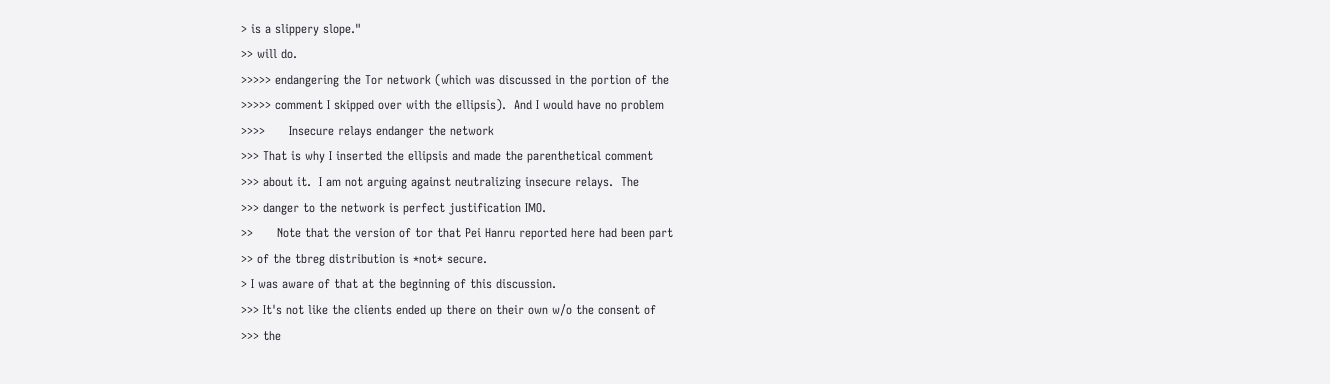> is a slippery slope."
>> will do.
>>>>> endangering the Tor network (which was discussed in the portion of the
>>>>> comment I skipped over with the ellipsis).  And I would have no problem
>>>>      Insecure relays endanger the network
>>> That is why I inserted the ellipsis and made the parenthetical comment
>>> about it.  I am not arguing against neutralizing insecure relays.  The
>>> danger to the network is perfect justification IMO.
>>      Note that the version of tor that Pei Hanru reported here had been part
>> of the tbreg distribution is *not* secure.
> I was aware of that at the beginning of this discussion.
>>> It's not like the clients ended up there on their own w/o the consent of
>>> the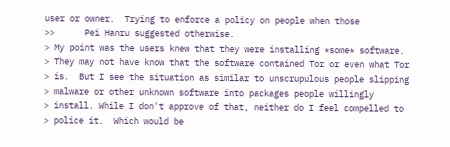user or owner.  Trying to enforce a policy on people when those
>>      Pei Hanru suggested otherwise.
> My point was the users knew that they were installing *some* software.
> They may not have know that the software contained Tor or even what Tor
> is.  But I see the situation as similar to unscrupulous people slipping
> malware or other unknown software into packages people willingly
> install. While I don't approve of that, neither do I feel compelled to
> police it.  Which would be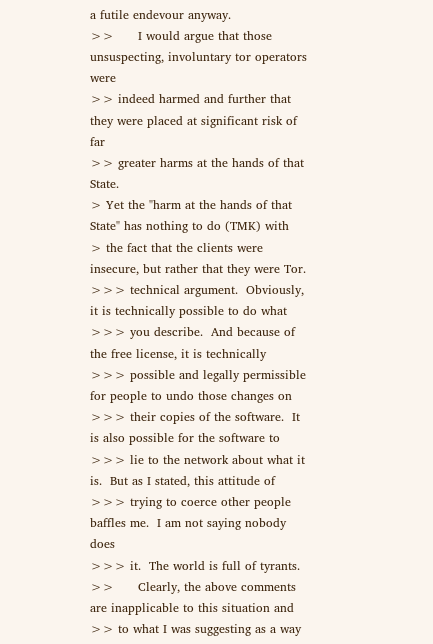a futile endevour anyway.
>>      I would argue that those unsuspecting, involuntary tor operators were
>> indeed harmed and further that they were placed at significant risk of far
>> greater harms at the hands of that State.
> Yet the "harm at the hands of that State" has nothing to do (TMK) with
> the fact that the clients were insecure, but rather that they were Tor.
>>> technical argument.  Obviously, it is technically possible to do what
>>> you describe.  And because of the free license, it is technically
>>> possible and legally permissible for people to undo those changes on
>>> their copies of the software.  It is also possible for the software to
>>> lie to the network about what it is.  But as I stated, this attitude of
>>> trying to coerce other people baffles me.  I am not saying nobody does
>>> it.  The world is full of tyrants.
>>      Clearly, the above comments are inapplicable to this situation and
>> to what I was suggesting as a way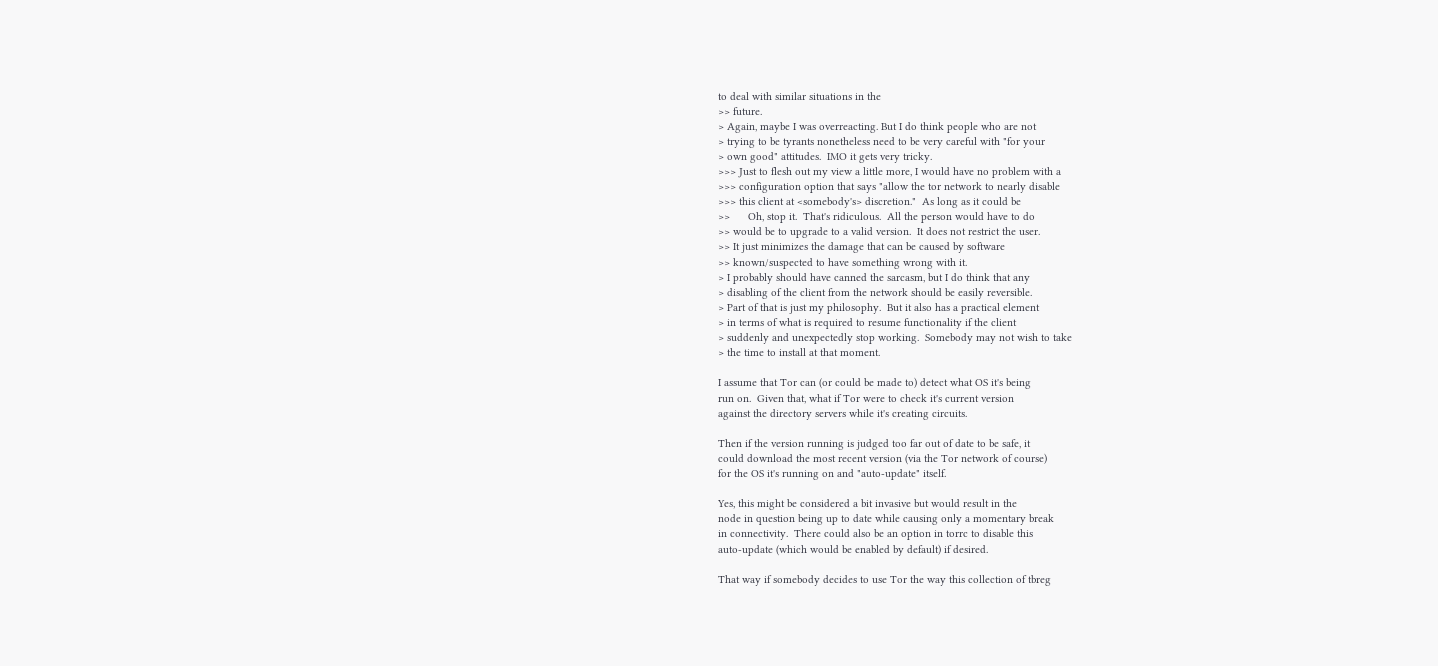to deal with similar situations in the
>> future.
> Again, maybe I was overreacting. But I do think people who are not
> trying to be tyrants nonetheless need to be very careful with "for your
> own good" attitudes.  IMO it gets very tricky.
>>> Just to flesh out my view a little more, I would have no problem with a
>>> configuration option that says "allow the tor network to nearly disable
>>> this client at <somebody's> discretion."  As long as it could be
>>      Oh, stop it.  That's ridiculous.  All the person would have to do
>> would be to upgrade to a valid version.  It does not restrict the user.
>> It just minimizes the damage that can be caused by software
>> known/suspected to have something wrong with it.
> I probably should have canned the sarcasm, but I do think that any
> disabling of the client from the network should be easily reversible.
> Part of that is just my philosophy.  But it also has a practical element
> in terms of what is required to resume functionality if the client
> suddenly and unexpectedly stop working.  Somebody may not wish to take
> the time to install at that moment.

I assume that Tor can (or could be made to) detect what OS it's being
run on.  Given that, what if Tor were to check it's current version
against the directory servers while it's creating circuits.

Then if the version running is judged too far out of date to be safe, it
could download the most recent version (via the Tor network of course)
for the OS it's running on and "auto-update" itself.

Yes, this might be considered a bit invasive but would result in the
node in question being up to date while causing only a momentary break
in connectivity.  There could also be an option in torrc to disable this
auto-update (which would be enabled by default) if desired.

That way if somebody decides to use Tor the way this collection of tbreg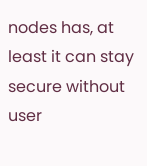nodes has, at least it can stay secure without user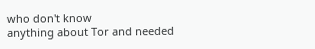who don't know
anything about Tor and needed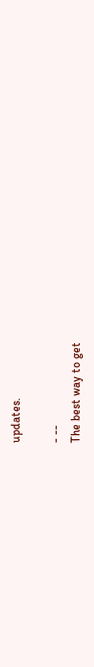updates.

- --
The best way to get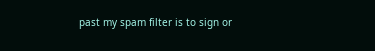past my spam filter is to sign or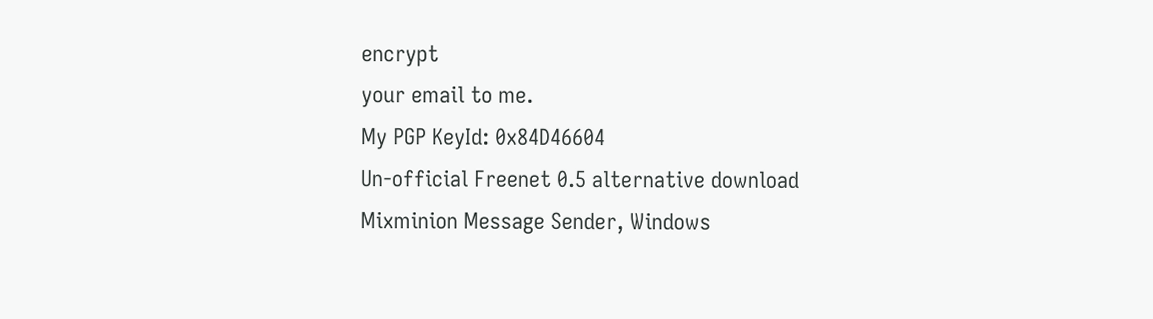encrypt
your email to me.
My PGP KeyId: 0x84D46604
Un-official Freenet 0.5 alternative download
Mixminion Message Sender, Windows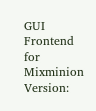GUI Frontend for Mixminion
Version: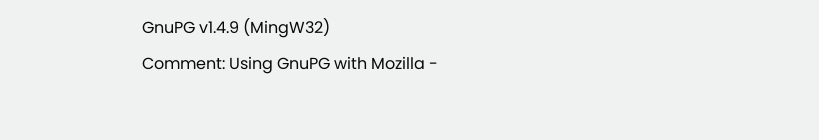GnuPG v1.4.9 (MingW32)
Comment: Using GnuPG with Mozilla -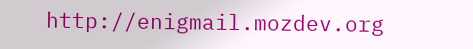http://enigmail.mozdev.org